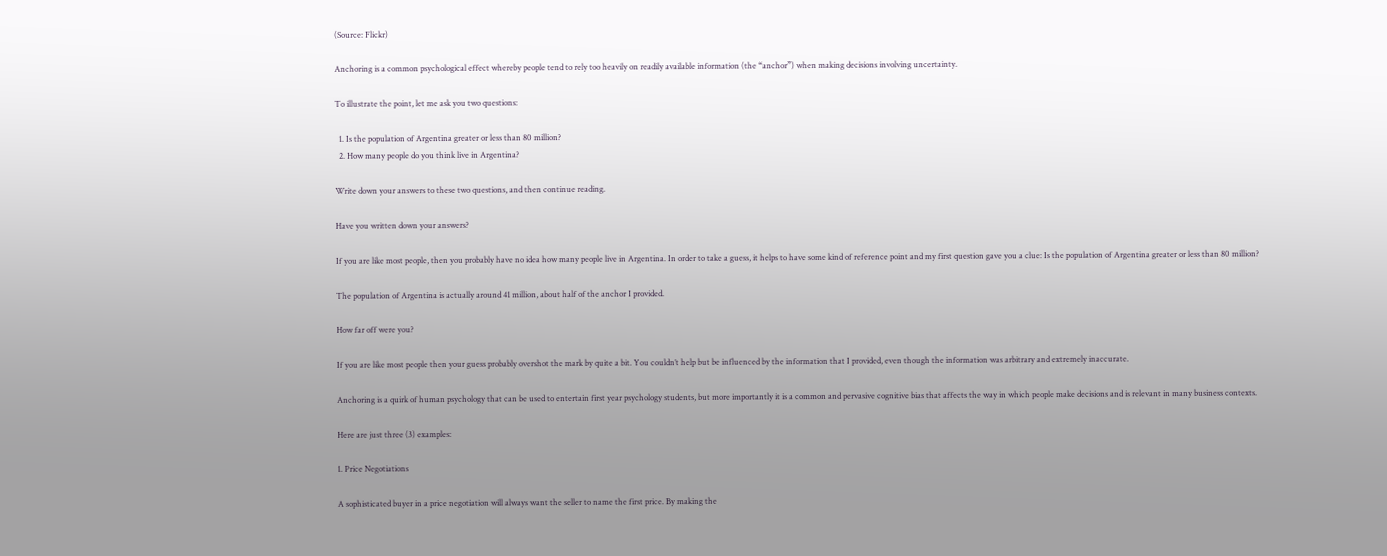(Source: Flickr)

Anchoring is a common psychological effect whereby people tend to rely too heavily on readily available information (the “anchor”) when making decisions involving uncertainty.

To illustrate the point, let me ask you two questions:

  1. Is the population of Argentina greater or less than 80 million?
  2. How many people do you think live in Argentina?

Write down your answers to these two questions, and then continue reading.

Have you written down your answers?

If you are like most people, then you probably have no idea how many people live in Argentina. In order to take a guess, it helps to have some kind of reference point and my first question gave you a clue: Is the population of Argentina greater or less than 80 million?

The population of Argentina is actually around 41 million, about half of the anchor I provided.

How far off were you?

If you are like most people then your guess probably overshot the mark by quite a bit. You couldn’t help but be influenced by the information that I provided, even though the information was arbitrary and extremely inaccurate.

Anchoring is a quirk of human psychology that can be used to entertain first year psychology students, but more importantly it is a common and pervasive cognitive bias that affects the way in which people make decisions and is relevant in many business contexts.

Here are just three (3) examples:

1. Price Negotiations

A sophisticated buyer in a price negotiation will always want the seller to name the first price. By making the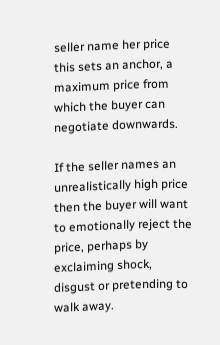seller name her price this sets an anchor, a maximum price from which the buyer can negotiate downwards.

If the seller names an unrealistically high price then the buyer will want to emotionally reject the price, perhaps by exclaiming shock, disgust or pretending to walk away.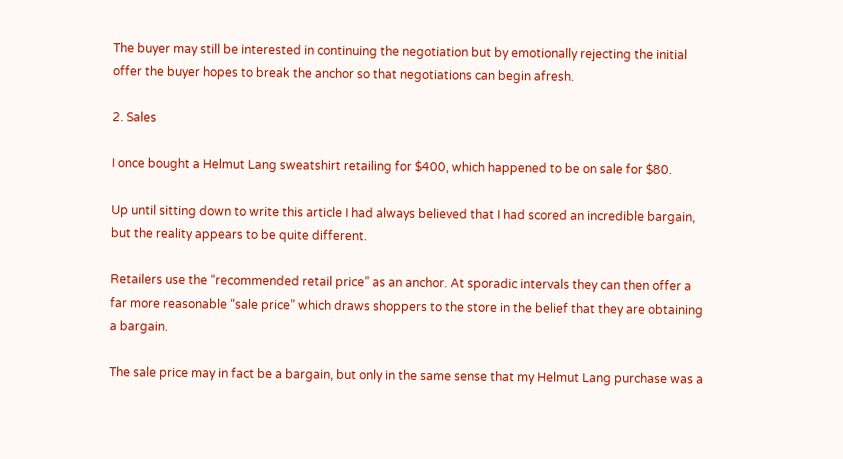The buyer may still be interested in continuing the negotiation but by emotionally rejecting the initial offer the buyer hopes to break the anchor so that negotiations can begin afresh.

2. Sales

I once bought a Helmut Lang sweatshirt retailing for $400, which happened to be on sale for $80.

Up until sitting down to write this article I had always believed that I had scored an incredible bargain, but the reality appears to be quite different.

Retailers use the “recommended retail price” as an anchor. At sporadic intervals they can then offer a far more reasonable “sale price” which draws shoppers to the store in the belief that they are obtaining a bargain.

The sale price may in fact be a bargain, but only in the same sense that my Helmut Lang purchase was a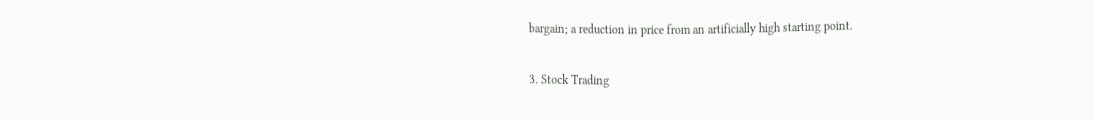bargain; a reduction in price from an artificially high starting point.

3. Stock Trading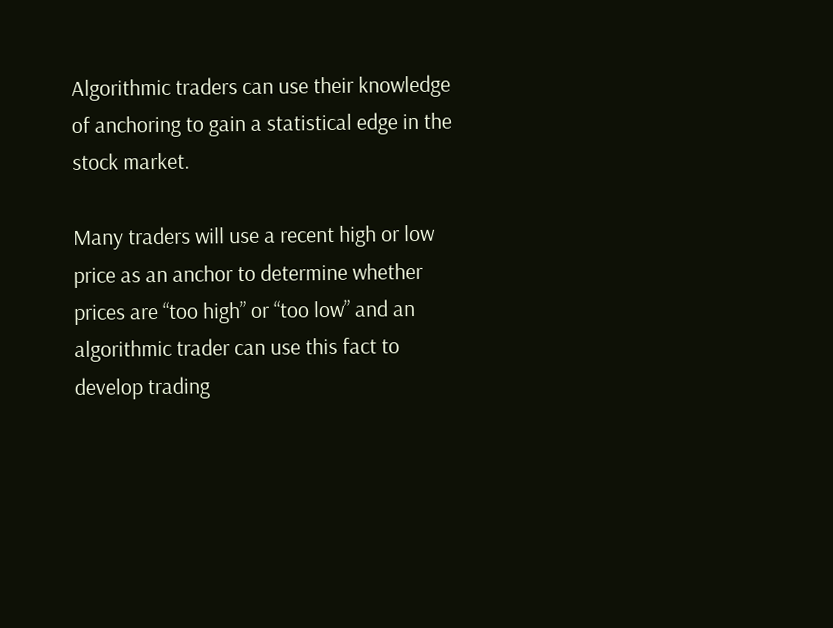Algorithmic traders can use their knowledge of anchoring to gain a statistical edge in the stock market.

Many traders will use a recent high or low price as an anchor to determine whether prices are “too high” or “too low” and an algorithmic trader can use this fact to develop trading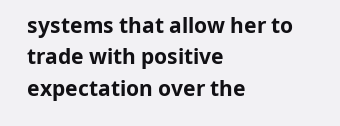systems that allow her to trade with positive expectation over the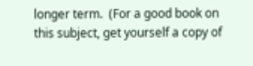longer term.  (For a good book on this subject, get yourself a copy of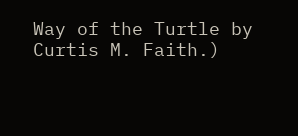Way of the Turtle by Curtis M. Faith.)